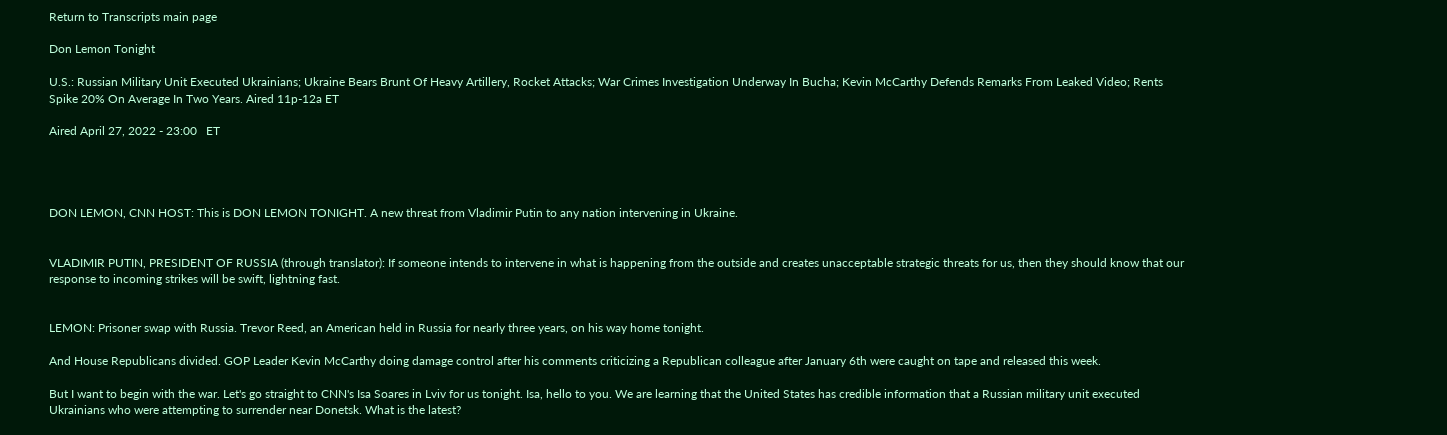Return to Transcripts main page

Don Lemon Tonight

U.S.: Russian Military Unit Executed Ukrainians; Ukraine Bears Brunt Of Heavy Artillery, Rocket Attacks; War Crimes Investigation Underway In Bucha; Kevin McCarthy Defends Remarks From Leaked Video; Rents Spike 20% On Average In Two Years. Aired 11p-12a ET

Aired April 27, 2022 - 23:00   ET




DON LEMON, CNN HOST: This is DON LEMON TONIGHT. A new threat from Vladimir Putin to any nation intervening in Ukraine.


VLADIMIR PUTIN, PRESIDENT OF RUSSIA (through translator): If someone intends to intervene in what is happening from the outside and creates unacceptable strategic threats for us, then they should know that our response to incoming strikes will be swift, lightning fast.


LEMON: Prisoner swap with Russia. Trevor Reed, an American held in Russia for nearly three years, on his way home tonight.

And House Republicans divided. GOP Leader Kevin McCarthy doing damage control after his comments criticizing a Republican colleague after January 6th were caught on tape and released this week.

But I want to begin with the war. Let's go straight to CNN's Isa Soares in Lviv for us tonight. Isa, hello to you. We are learning that the United States has credible information that a Russian military unit executed Ukrainians who were attempting to surrender near Donetsk. What is the latest?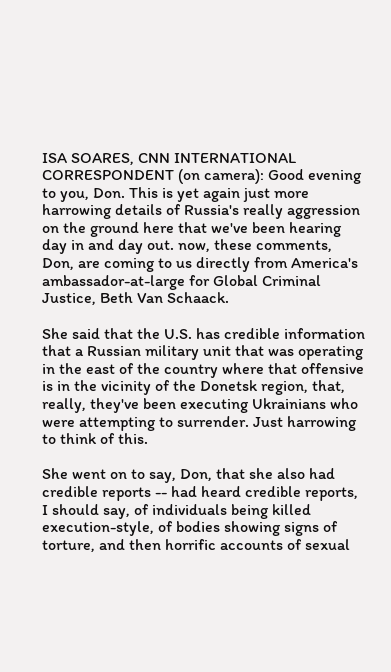ISA SOARES, CNN INTERNATIONAL CORRESPONDENT (on camera): Good evening to you, Don. This is yet again just more harrowing details of Russia's really aggression on the ground here that we've been hearing day in and day out. now, these comments, Don, are coming to us directly from America's ambassador-at-large for Global Criminal Justice, Beth Van Schaack.

She said that the U.S. has credible information that a Russian military unit that was operating in the east of the country where that offensive is in the vicinity of the Donetsk region, that, really, they've been executing Ukrainians who were attempting to surrender. Just harrowing to think of this.

She went on to say, Don, that she also had credible reports -- had heard credible reports, I should say, of individuals being killed execution-style, of bodies showing signs of torture, and then horrific accounts of sexual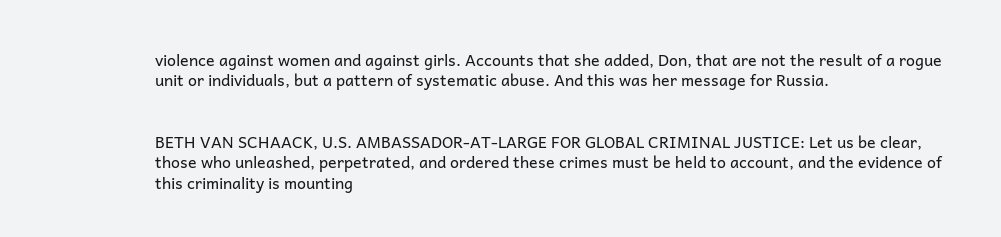violence against women and against girls. Accounts that she added, Don, that are not the result of a rogue unit or individuals, but a pattern of systematic abuse. And this was her message for Russia.


BETH VAN SCHAACK, U.S. AMBASSADOR-AT-LARGE FOR GLOBAL CRIMINAL JUSTICE: Let us be clear, those who unleashed, perpetrated, and ordered these crimes must be held to account, and the evidence of this criminality is mounting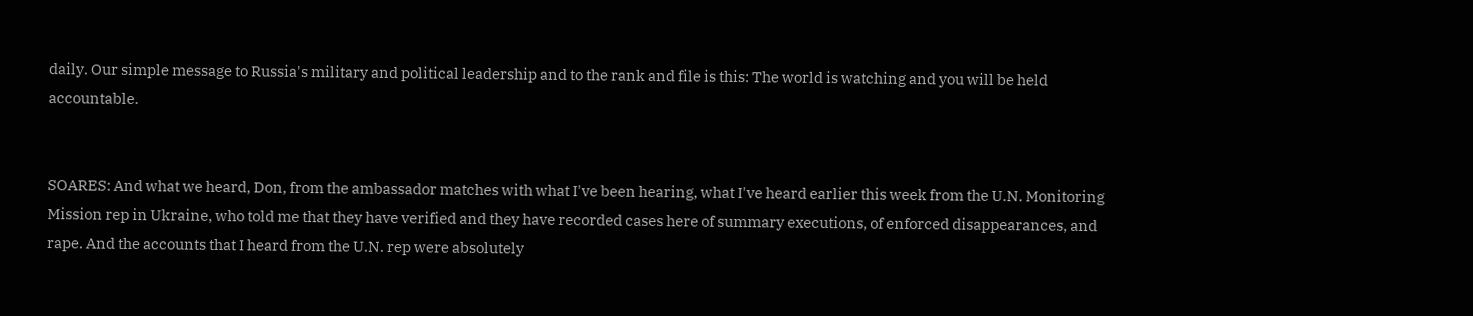daily. Our simple message to Russia's military and political leadership and to the rank and file is this: The world is watching and you will be held accountable.


SOARES: And what we heard, Don, from the ambassador matches with what I've been hearing, what I've heard earlier this week from the U.N. Monitoring Mission rep in Ukraine, who told me that they have verified and they have recorded cases here of summary executions, of enforced disappearances, and rape. And the accounts that I heard from the U.N. rep were absolutely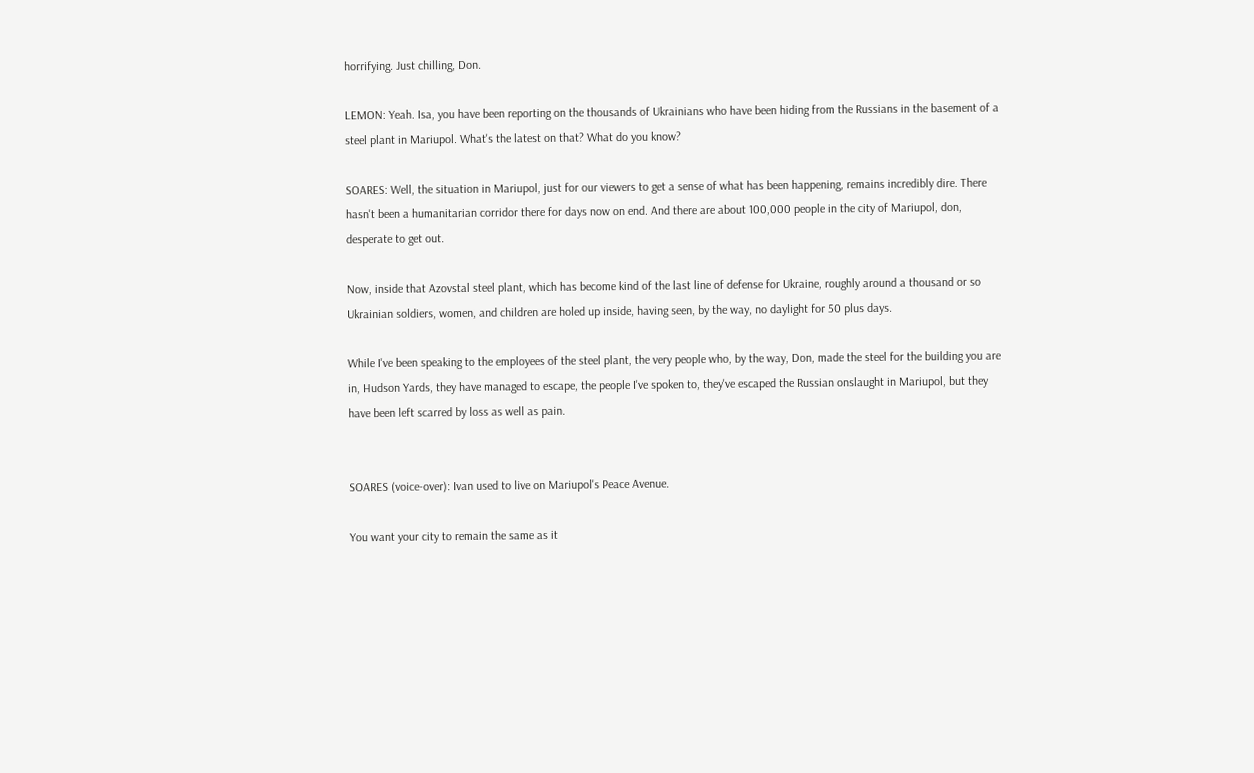horrifying. Just chilling, Don.

LEMON: Yeah. Isa, you have been reporting on the thousands of Ukrainians who have been hiding from the Russians in the basement of a steel plant in Mariupol. What's the latest on that? What do you know?

SOARES: Well, the situation in Mariupol, just for our viewers to get a sense of what has been happening, remains incredibly dire. There hasn't been a humanitarian corridor there for days now on end. And there are about 100,000 people in the city of Mariupol, don, desperate to get out.

Now, inside that Azovstal steel plant, which has become kind of the last line of defense for Ukraine, roughly around a thousand or so Ukrainian soldiers, women, and children are holed up inside, having seen, by the way, no daylight for 50 plus days.

While I've been speaking to the employees of the steel plant, the very people who, by the way, Don, made the steel for the building you are in, Hudson Yards, they have managed to escape, the people I've spoken to, they've escaped the Russian onslaught in Mariupol, but they have been left scarred by loss as well as pain.


SOARES (voice-over): Ivan used to live on Mariupol's Peace Avenue.

You want your city to remain the same as it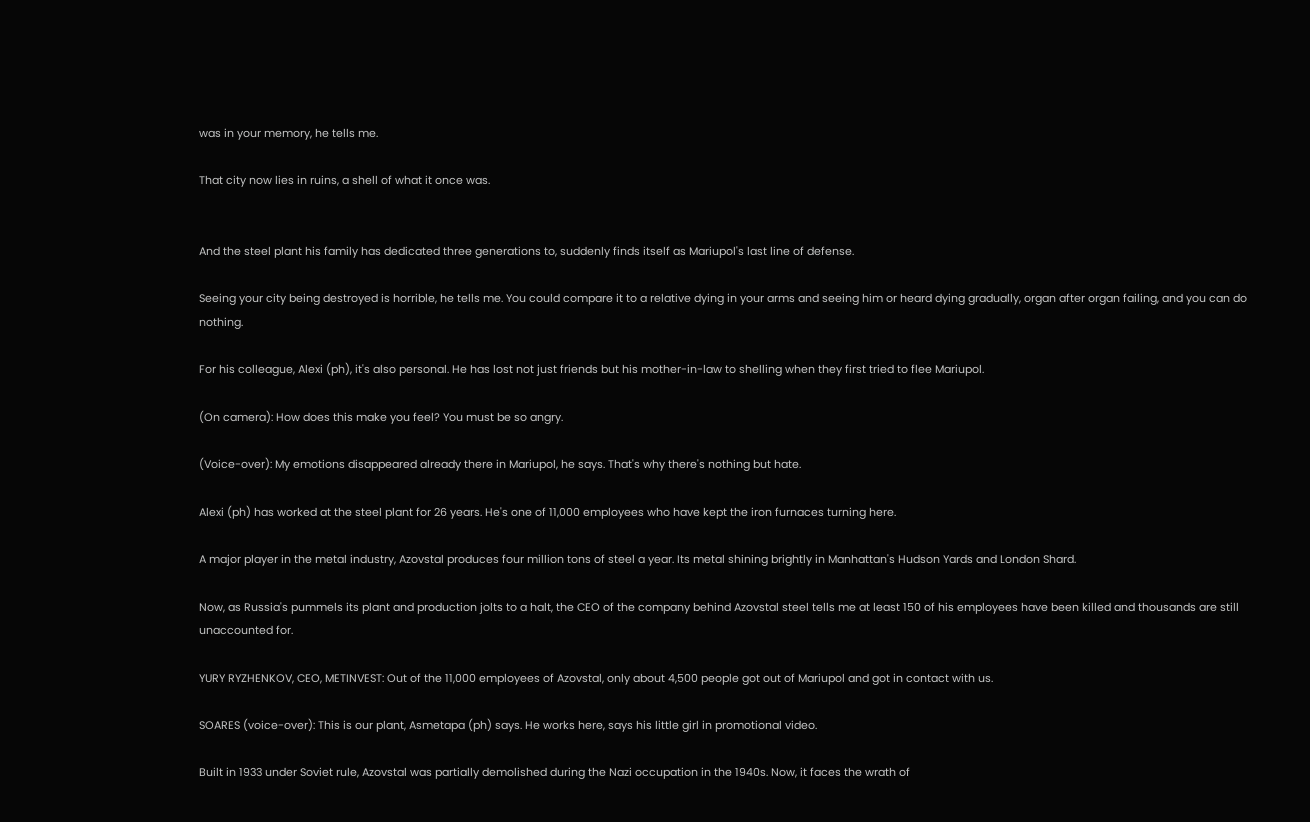was in your memory, he tells me.

That city now lies in ruins, a shell of what it once was.


And the steel plant his family has dedicated three generations to, suddenly finds itself as Mariupol's last line of defense.

Seeing your city being destroyed is horrible, he tells me. You could compare it to a relative dying in your arms and seeing him or heard dying gradually, organ after organ failing, and you can do nothing.

For his colleague, Alexi (ph), it's also personal. He has lost not just friends but his mother-in-law to shelling when they first tried to flee Mariupol.

(On camera): How does this make you feel? You must be so angry.

(Voice-over): My emotions disappeared already there in Mariupol, he says. That's why there's nothing but hate.

Alexi (ph) has worked at the steel plant for 26 years. He's one of 11,000 employees who have kept the iron furnaces turning here.

A major player in the metal industry, Azovstal produces four million tons of steel a year. Its metal shining brightly in Manhattan's Hudson Yards and London Shard.

Now, as Russia's pummels its plant and production jolts to a halt, the CEO of the company behind Azovstal steel tells me at least 150 of his employees have been killed and thousands are still unaccounted for.

YURY RYZHENKOV, CEO, METINVEST: Out of the 11,000 employees of Azovstal, only about 4,500 people got out of Mariupol and got in contact with us.

SOARES (voice-over): This is our plant, Asmetapa (ph) says. He works here, says his little girl in promotional video.

Built in 1933 under Soviet rule, Azovstal was partially demolished during the Nazi occupation in the 1940s. Now, it faces the wrath of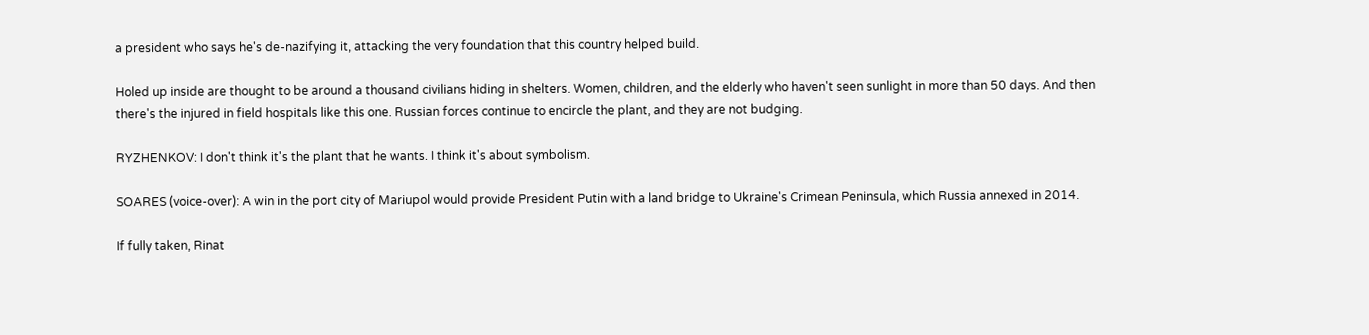a president who says he's de-nazifying it, attacking the very foundation that this country helped build.

Holed up inside are thought to be around a thousand civilians hiding in shelters. Women, children, and the elderly who haven't seen sunlight in more than 50 days. And then there's the injured in field hospitals like this one. Russian forces continue to encircle the plant, and they are not budging.

RYZHENKOV: I don't think it's the plant that he wants. I think it's about symbolism.

SOARES (voice-over): A win in the port city of Mariupol would provide President Putin with a land bridge to Ukraine's Crimean Peninsula, which Russia annexed in 2014.

If fully taken, Rinat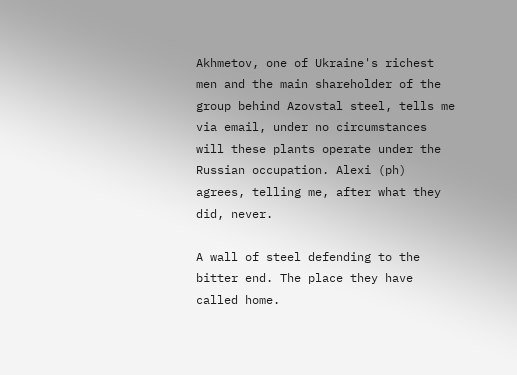Akhmetov, one of Ukraine's richest men and the main shareholder of the group behind Azovstal steel, tells me via email, under no circumstances will these plants operate under the Russian occupation. Alexi (ph) agrees, telling me, after what they did, never.

A wall of steel defending to the bitter end. The place they have called home.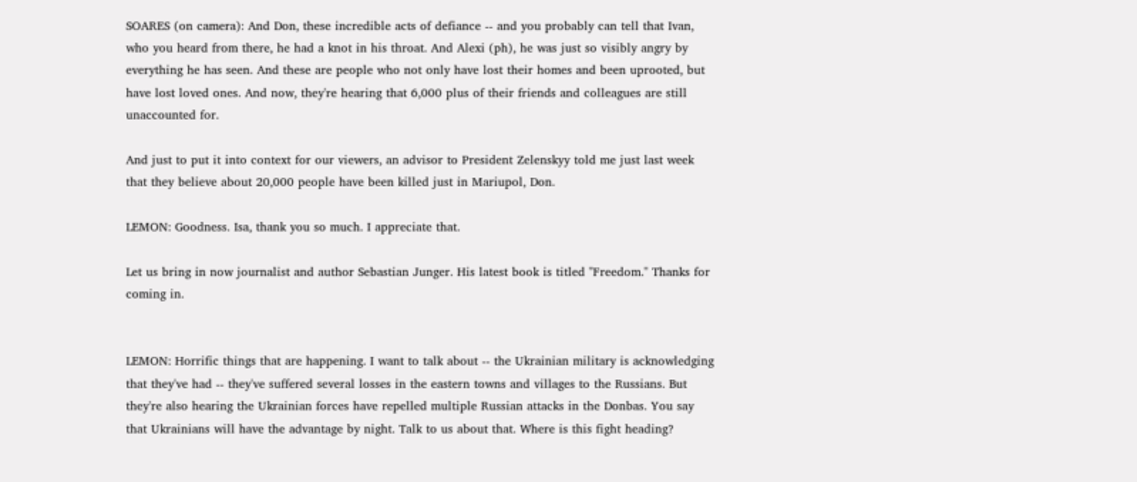SOARES (on camera): And Don, these incredible acts of defiance -- and you probably can tell that Ivan, who you heard from there, he had a knot in his throat. And Alexi (ph), he was just so visibly angry by everything he has seen. And these are people who not only have lost their homes and been uprooted, but have lost loved ones. And now, they're hearing that 6,000 plus of their friends and colleagues are still unaccounted for.

And just to put it into context for our viewers, an advisor to President Zelenskyy told me just last week that they believe about 20,000 people have been killed just in Mariupol, Don.

LEMON: Goodness. Isa, thank you so much. I appreciate that.

Let us bring in now journalist and author Sebastian Junger. His latest book is titled "Freedom." Thanks for coming in.


LEMON: Horrific things that are happening. I want to talk about -- the Ukrainian military is acknowledging that they've had -- they've suffered several losses in the eastern towns and villages to the Russians. But they're also hearing the Ukrainian forces have repelled multiple Russian attacks in the Donbas. You say that Ukrainians will have the advantage by night. Talk to us about that. Where is this fight heading?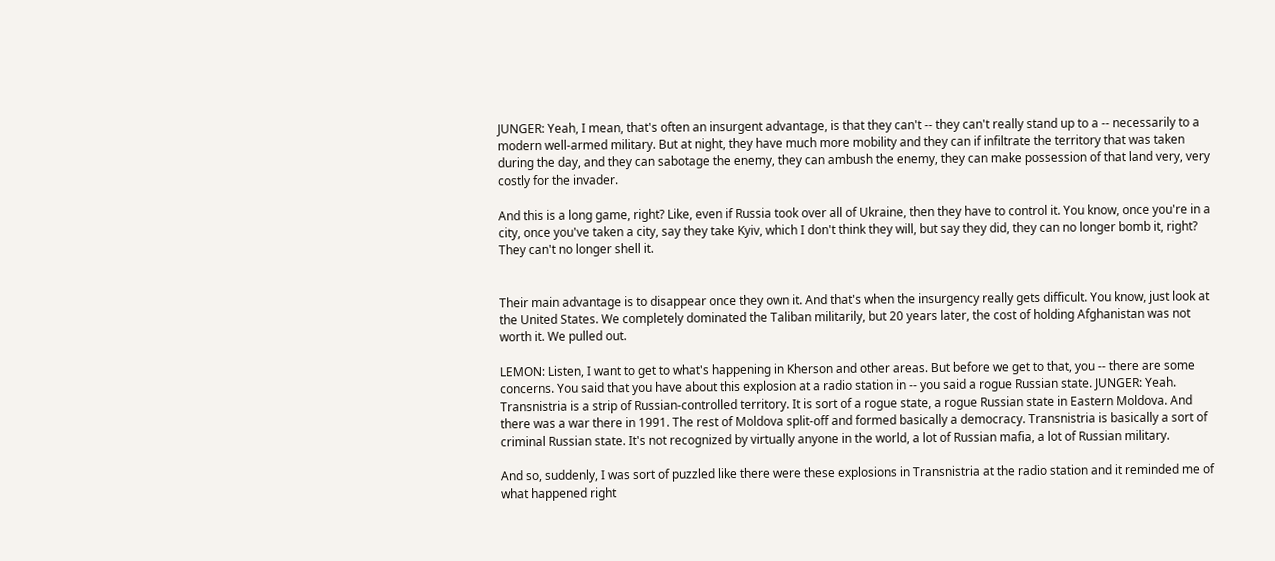JUNGER: Yeah, I mean, that's often an insurgent advantage, is that they can't -- they can't really stand up to a -- necessarily to a modern well-armed military. But at night, they have much more mobility and they can if infiltrate the territory that was taken during the day, and they can sabotage the enemy, they can ambush the enemy, they can make possession of that land very, very costly for the invader.

And this is a long game, right? Like, even if Russia took over all of Ukraine, then they have to control it. You know, once you're in a city, once you've taken a city, say they take Kyiv, which I don't think they will, but say they did, they can no longer bomb it, right? They can't no longer shell it.


Their main advantage is to disappear once they own it. And that's when the insurgency really gets difficult. You know, just look at the United States. We completely dominated the Taliban militarily, but 20 years later, the cost of holding Afghanistan was not worth it. We pulled out.

LEMON: Listen, I want to get to what's happening in Kherson and other areas. But before we get to that, you -- there are some concerns. You said that you have about this explosion at a radio station in -- you said a rogue Russian state. JUNGER: Yeah. Transnistria is a strip of Russian-controlled territory. It is sort of a rogue state, a rogue Russian state in Eastern Moldova. And there was a war there in 1991. The rest of Moldova split-off and formed basically a democracy. Transnistria is basically a sort of criminal Russian state. It's not recognized by virtually anyone in the world, a lot of Russian mafia, a lot of Russian military.

And so, suddenly, I was sort of puzzled like there were these explosions in Transnistria at the radio station and it reminded me of what happened right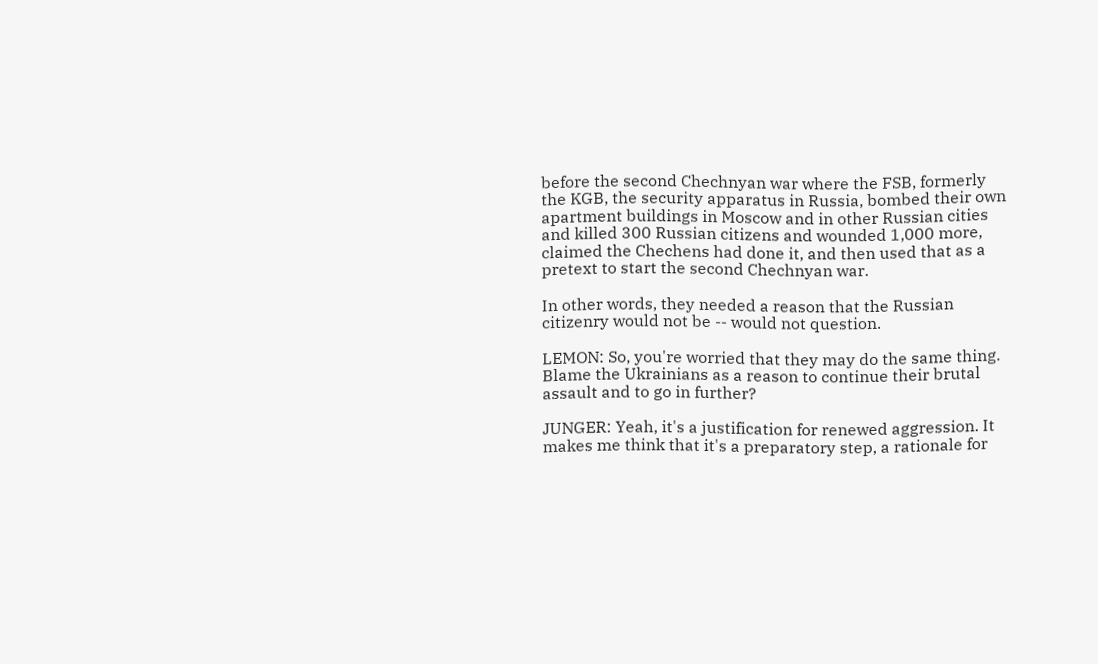before the second Chechnyan war where the FSB, formerly the KGB, the security apparatus in Russia, bombed their own apartment buildings in Moscow and in other Russian cities and killed 300 Russian citizens and wounded 1,000 more, claimed the Chechens had done it, and then used that as a pretext to start the second Chechnyan war.

In other words, they needed a reason that the Russian citizenry would not be -- would not question.

LEMON: So, you're worried that they may do the same thing. Blame the Ukrainians as a reason to continue their brutal assault and to go in further?

JUNGER: Yeah, it's a justification for renewed aggression. It makes me think that it's a preparatory step, a rationale for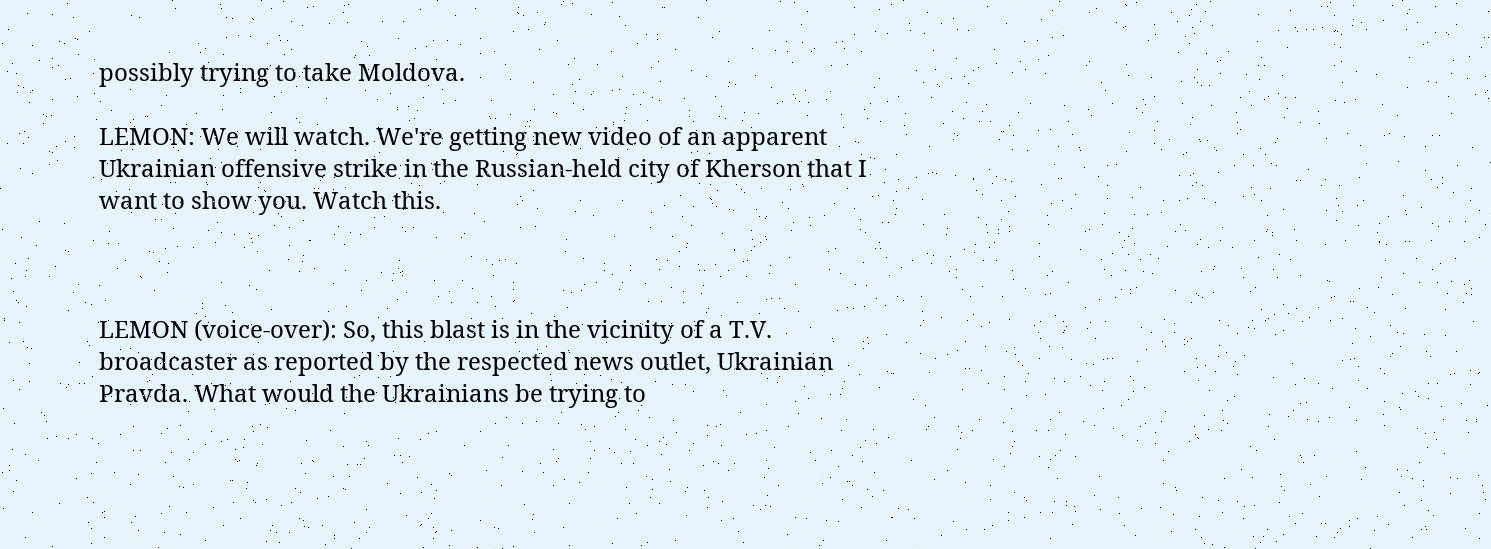possibly trying to take Moldova.

LEMON: We will watch. We're getting new video of an apparent Ukrainian offensive strike in the Russian-held city of Kherson that I want to show you. Watch this.



LEMON (voice-over): So, this blast is in the vicinity of a T.V. broadcaster as reported by the respected news outlet, Ukrainian Pravda. What would the Ukrainians be trying to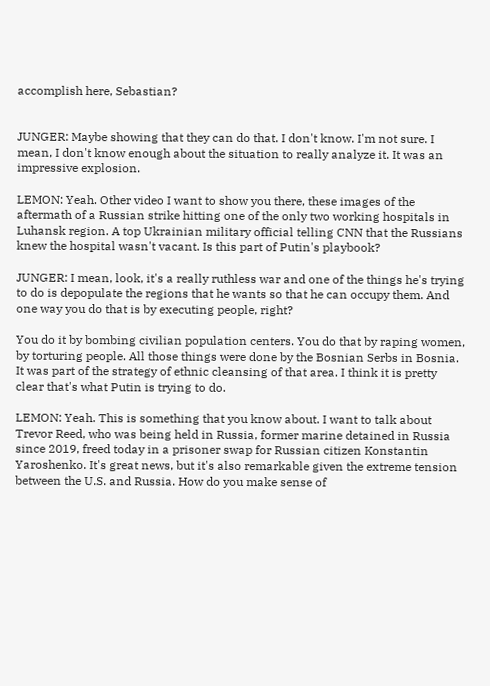accomplish here, Sebastian?


JUNGER: Maybe showing that they can do that. I don't know. I'm not sure. I mean, I don't know enough about the situation to really analyze it. It was an impressive explosion.

LEMON: Yeah. Other video I want to show you there, these images of the aftermath of a Russian strike hitting one of the only two working hospitals in Luhansk region. A top Ukrainian military official telling CNN that the Russians knew the hospital wasn't vacant. Is this part of Putin's playbook?

JUNGER: I mean, look, it's a really ruthless war and one of the things he's trying to do is depopulate the regions that he wants so that he can occupy them. And one way you do that is by executing people, right?

You do it by bombing civilian population centers. You do that by raping women, by torturing people. All those things were done by the Bosnian Serbs in Bosnia. It was part of the strategy of ethnic cleansing of that area. I think it is pretty clear that's what Putin is trying to do.

LEMON: Yeah. This is something that you know about. I want to talk about Trevor Reed, who was being held in Russia, former marine detained in Russia since 2019, freed today in a prisoner swap for Russian citizen Konstantin Yaroshenko. It's great news, but it's also remarkable given the extreme tension between the U.S. and Russia. How do you make sense of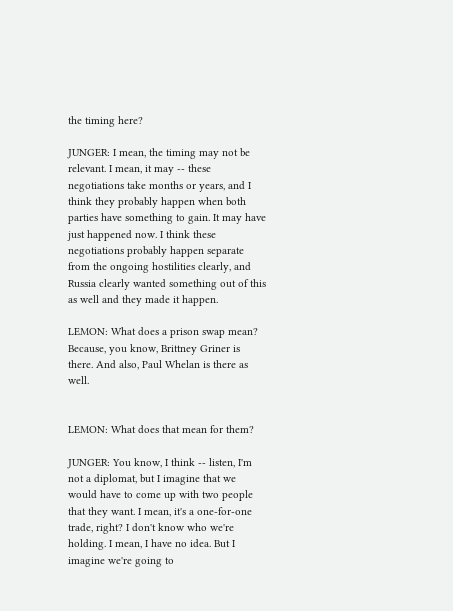the timing here?

JUNGER: I mean, the timing may not be relevant. I mean, it may -- these negotiations take months or years, and I think they probably happen when both parties have something to gain. It may have just happened now. I think these negotiations probably happen separate from the ongoing hostilities clearly, and Russia clearly wanted something out of this as well and they made it happen.

LEMON: What does a prison swap mean? Because, you know, Brittney Griner is there. And also, Paul Whelan is there as well.


LEMON: What does that mean for them?

JUNGER: You know, I think -- listen, I'm not a diplomat, but I imagine that we would have to come up with two people that they want. I mean, it's a one-for-one trade, right? I don't know who we're holding. I mean, I have no idea. But I imagine we're going to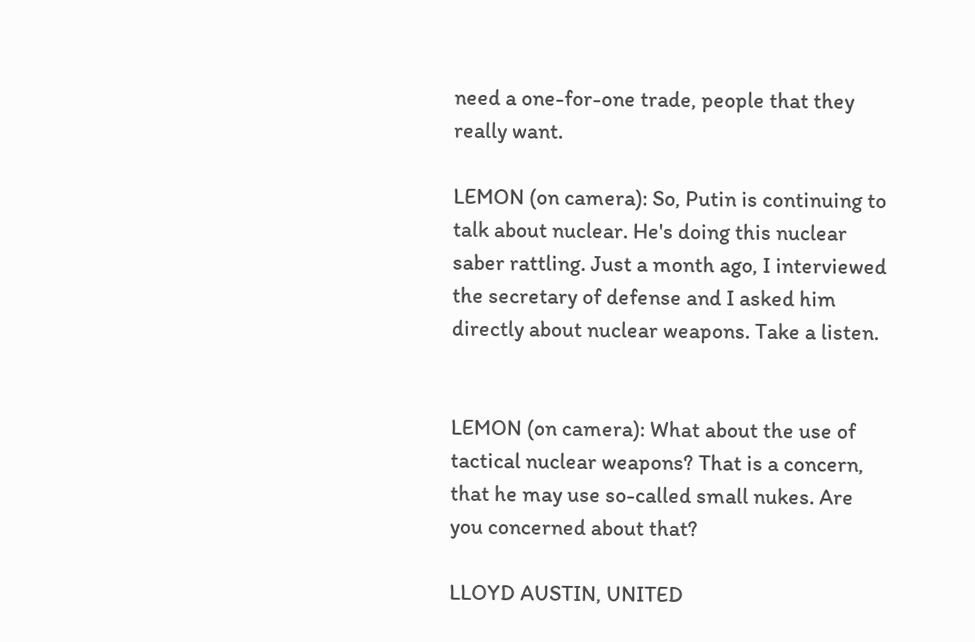need a one-for-one trade, people that they really want.

LEMON (on camera): So, Putin is continuing to talk about nuclear. He's doing this nuclear saber rattling. Just a month ago, I interviewed the secretary of defense and I asked him directly about nuclear weapons. Take a listen.


LEMON (on camera): What about the use of tactical nuclear weapons? That is a concern, that he may use so-called small nukes. Are you concerned about that?

LLOYD AUSTIN, UNITED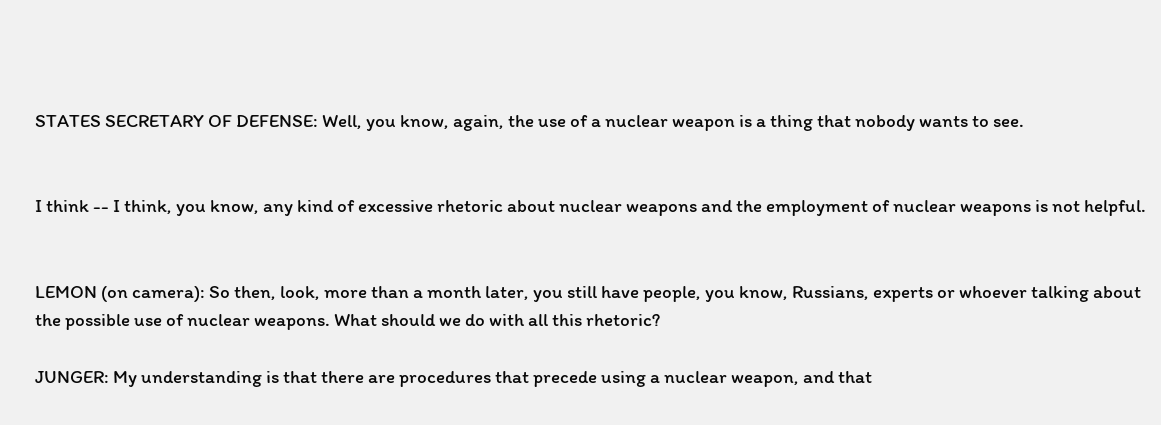STATES SECRETARY OF DEFENSE: Well, you know, again, the use of a nuclear weapon is a thing that nobody wants to see.


I think -- I think, you know, any kind of excessive rhetoric about nuclear weapons and the employment of nuclear weapons is not helpful.


LEMON (on camera): So then, look, more than a month later, you still have people, you know, Russians, experts or whoever talking about the possible use of nuclear weapons. What should we do with all this rhetoric?

JUNGER: My understanding is that there are procedures that precede using a nuclear weapon, and that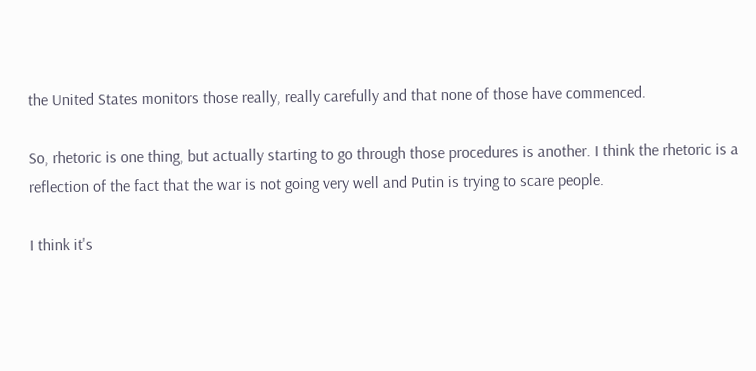the United States monitors those really, really carefully and that none of those have commenced.

So, rhetoric is one thing, but actually starting to go through those procedures is another. I think the rhetoric is a reflection of the fact that the war is not going very well and Putin is trying to scare people.

I think it's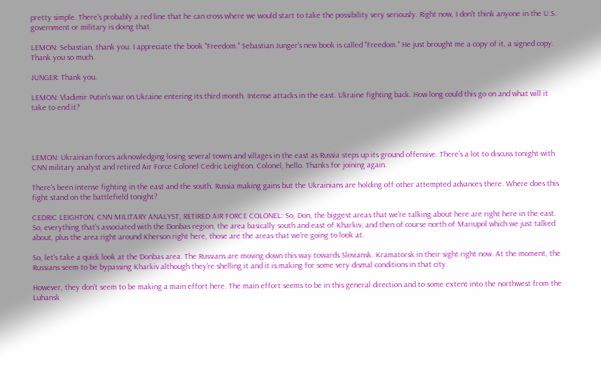pretty simple. There's probably a red line that he can cross where we would start to take the possibility very seriously. Right now, I don't think anyone in the U.S. government or military is doing that.

LEMON: Sebastian, thank you. I appreciate the book "Freedom." Sebastian Junger's new book is called "Freedom." He just brought me a copy of it, a signed copy. Thank you so much.

JUNGER: Thank you.

LEMON: Vladimir Putin's war on Ukraine entering its third month. Intense attacks in the east. Ukraine fighting back. How long could this go on and what will it take to end it?




LEMON: Ukrainian forces acknowledging losing several towns and villages in the east as Russia steps up its ground offensive. There's a lot to discuss tonight with CNN military analyst and retired Air Force Colonel Cedric Leighton. Colonel, hello. Thanks for joining again.

There's been intense fighting in the east and the south. Russia making gains but the Ukrainians are holding off other attempted advances there. Where does this fight stand on the battlefield tonight?

CEDRIC LEIGHTON, CNN MILITARY ANALYST, RETIRED AIR FORCE COLONEL: So, Don, the biggest areas that we're talking about here are right here in the east. So, everything that's associated with the Donbas region, the area basically south and east of Kharkiv, and then of course north of Mariupol which we just talked about, plus the area right around Kherson right here, those are the areas that we're going to look at.

So, let's take a quick look at the Donbas area. The Russians are moving down this way towards Sloviansk. Kramatorsk in their sight right now. At the moment, the Russians seem to be bypassing Kharkiv although they're shelling it and it is making for some very dismal conditions in that city.

However, they don't seem to be making a main effort here. The main effort seems to be in this general direction and to some extent into the northwest from the Luhansk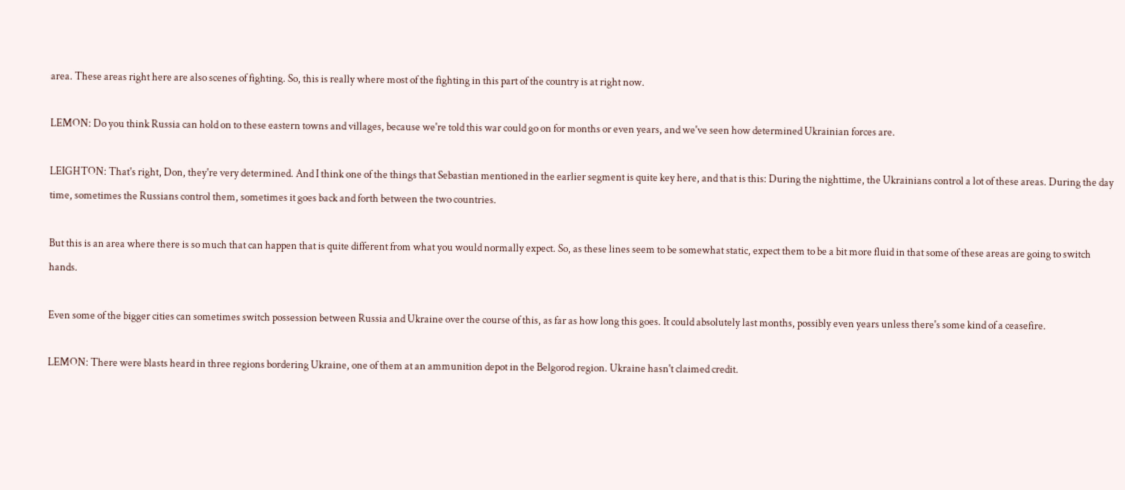area. These areas right here are also scenes of fighting. So, this is really where most of the fighting in this part of the country is at right now.

LEMON: Do you think Russia can hold on to these eastern towns and villages, because we're told this war could go on for months or even years, and we've seen how determined Ukrainian forces are.

LEIGHTON: That's right, Don, they're very determined. And I think one of the things that Sebastian mentioned in the earlier segment is quite key here, and that is this: During the nighttime, the Ukrainians control a lot of these areas. During the day time, sometimes the Russians control them, sometimes it goes back and forth between the two countries.

But this is an area where there is so much that can happen that is quite different from what you would normally expect. So, as these lines seem to be somewhat static, expect them to be a bit more fluid in that some of these areas are going to switch hands.

Even some of the bigger cities can sometimes switch possession between Russia and Ukraine over the course of this, as far as how long this goes. It could absolutely last months, possibly even years unless there's some kind of a ceasefire.

LEMON: There were blasts heard in three regions bordering Ukraine, one of them at an ammunition depot in the Belgorod region. Ukraine hasn't claimed credit.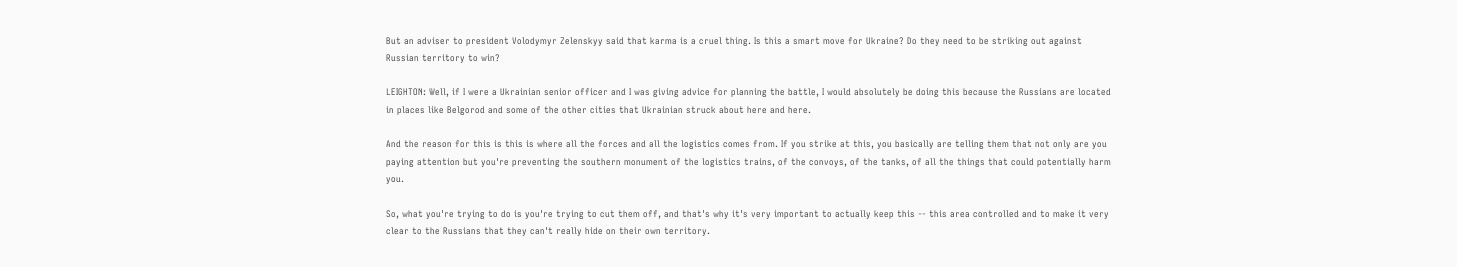But an adviser to president Volodymyr Zelenskyy said that karma is a cruel thing. Is this a smart move for Ukraine? Do they need to be striking out against Russian territory to win?

LEIGHTON: Well, if I were a Ukrainian senior officer and I was giving advice for planning the battle, I would absolutely be doing this because the Russians are located in places like Belgorod and some of the other cities that Ukrainian struck about here and here.

And the reason for this is this is where all the forces and all the logistics comes from. If you strike at this, you basically are telling them that not only are you paying attention but you're preventing the southern monument of the logistics trains, of the convoys, of the tanks, of all the things that could potentially harm you.

So, what you're trying to do is you're trying to cut them off, and that's why it's very important to actually keep this -- this area controlled and to make it very clear to the Russians that they can't really hide on their own territory.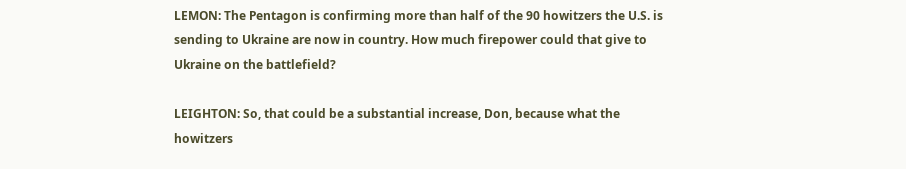LEMON: The Pentagon is confirming more than half of the 90 howitzers the U.S. is sending to Ukraine are now in country. How much firepower could that give to Ukraine on the battlefield?

LEIGHTON: So, that could be a substantial increase, Don, because what the howitzers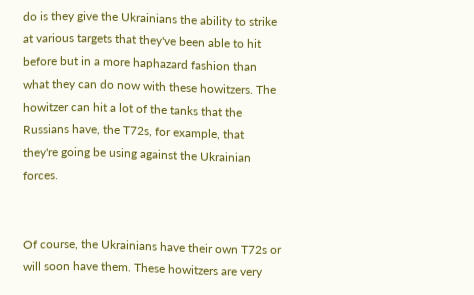do is they give the Ukrainians the ability to strike at various targets that they've been able to hit before but in a more haphazard fashion than what they can do now with these howitzers. The howitzer can hit a lot of the tanks that the Russians have, the T72s, for example, that they're going be using against the Ukrainian forces.


Of course, the Ukrainians have their own T72s or will soon have them. These howitzers are very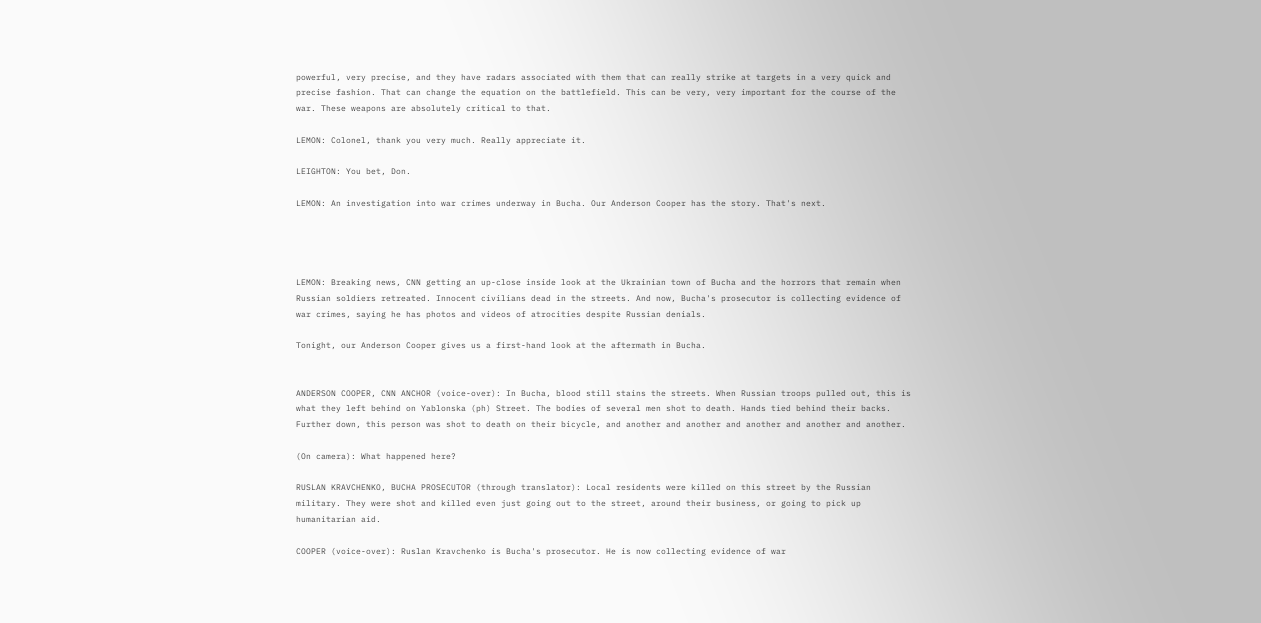powerful, very precise, and they have radars associated with them that can really strike at targets in a very quick and precise fashion. That can change the equation on the battlefield. This can be very, very important for the course of the war. These weapons are absolutely critical to that.

LEMON: Colonel, thank you very much. Really appreciate it.

LEIGHTON: You bet, Don.

LEMON: An investigation into war crimes underway in Bucha. Our Anderson Cooper has the story. That's next.




LEMON: Breaking news, CNN getting an up-close inside look at the Ukrainian town of Bucha and the horrors that remain when Russian soldiers retreated. Innocent civilians dead in the streets. And now, Bucha's prosecutor is collecting evidence of war crimes, saying he has photos and videos of atrocities despite Russian denials.

Tonight, our Anderson Cooper gives us a first-hand look at the aftermath in Bucha.


ANDERSON COOPER, CNN ANCHOR (voice-over): In Bucha, blood still stains the streets. When Russian troops pulled out, this is what they left behind on Yablonska (ph) Street. The bodies of several men shot to death. Hands tied behind their backs. Further down, this person was shot to death on their bicycle, and another and another and another and another and another.

(On camera): What happened here?

RUSLAN KRAVCHENKO, BUCHA PROSECUTOR (through translator): Local residents were killed on this street by the Russian military. They were shot and killed even just going out to the street, around their business, or going to pick up humanitarian aid.

COOPER (voice-over): Ruslan Kravchenko is Bucha's prosecutor. He is now collecting evidence of war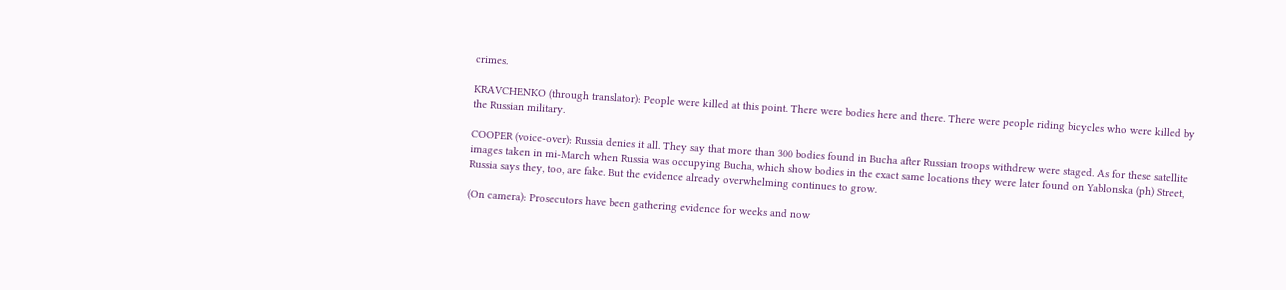crimes.

KRAVCHENKO (through translator): People were killed at this point. There were bodies here and there. There were people riding bicycles who were killed by the Russian military.

COOPER (voice-over): Russia denies it all. They say that more than 300 bodies found in Bucha after Russian troops withdrew were staged. As for these satellite images taken in mi-March when Russia was occupying Bucha, which show bodies in the exact same locations they were later found on Yablonska (ph) Street, Russia says they, too, are fake. But the evidence already overwhelming continues to grow.

(On camera): Prosecutors have been gathering evidence for weeks and now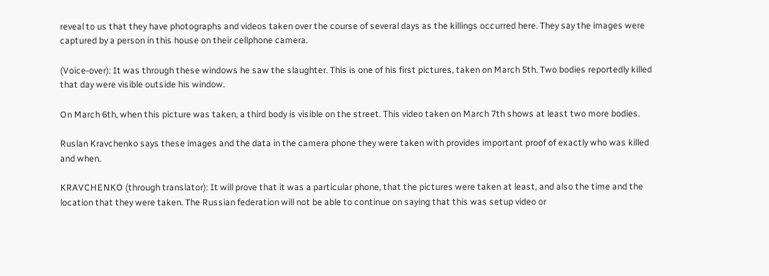reveal to us that they have photographs and videos taken over the course of several days as the killings occurred here. They say the images were captured by a person in this house on their cellphone camera.

(Voice-over): It was through these windows he saw the slaughter. This is one of his first pictures, taken on March 5th. Two bodies reportedly killed that day were visible outside his window.

On March 6th, when this picture was taken, a third body is visible on the street. This video taken on March 7th shows at least two more bodies.

Ruslan Kravchenko says these images and the data in the camera phone they were taken with provides important proof of exactly who was killed and when.

KRAVCHENKO (through translator): It will prove that it was a particular phone, that the pictures were taken at least, and also the time and the location that they were taken. The Russian federation will not be able to continue on saying that this was setup video or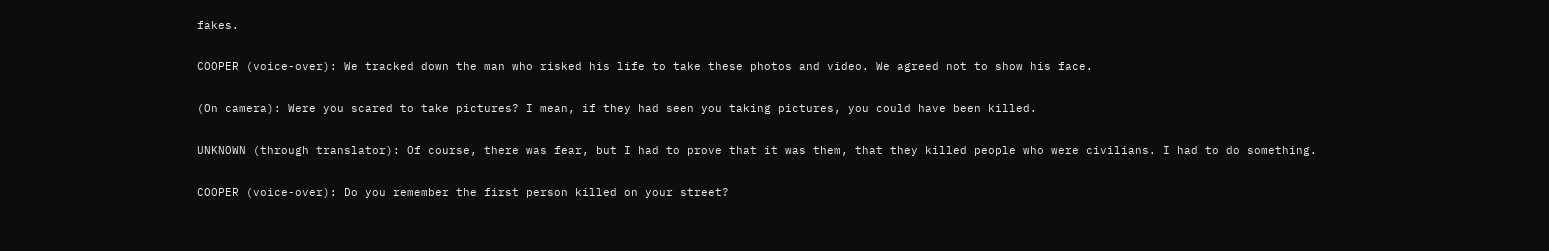fakes.

COOPER (voice-over): We tracked down the man who risked his life to take these photos and video. We agreed not to show his face.

(On camera): Were you scared to take pictures? I mean, if they had seen you taking pictures, you could have been killed.

UNKNOWN (through translator): Of course, there was fear, but I had to prove that it was them, that they killed people who were civilians. I had to do something.

COOPER (voice-over): Do you remember the first person killed on your street?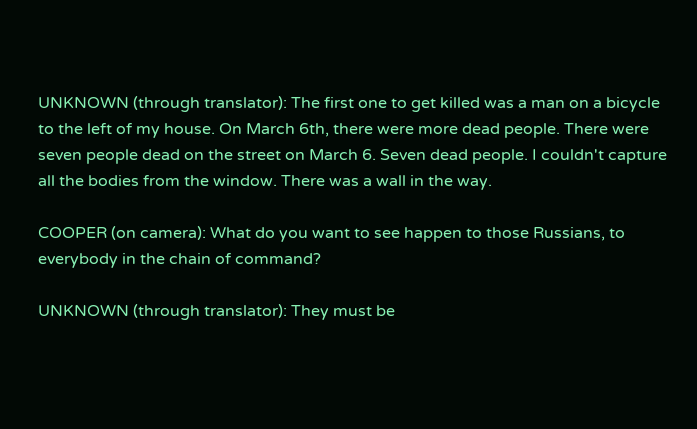UNKNOWN (through translator): The first one to get killed was a man on a bicycle to the left of my house. On March 6th, there were more dead people. There were seven people dead on the street on March 6. Seven dead people. I couldn't capture all the bodies from the window. There was a wall in the way.

COOPER (on camera): What do you want to see happen to those Russians, to everybody in the chain of command?

UNKNOWN (through translator): They must be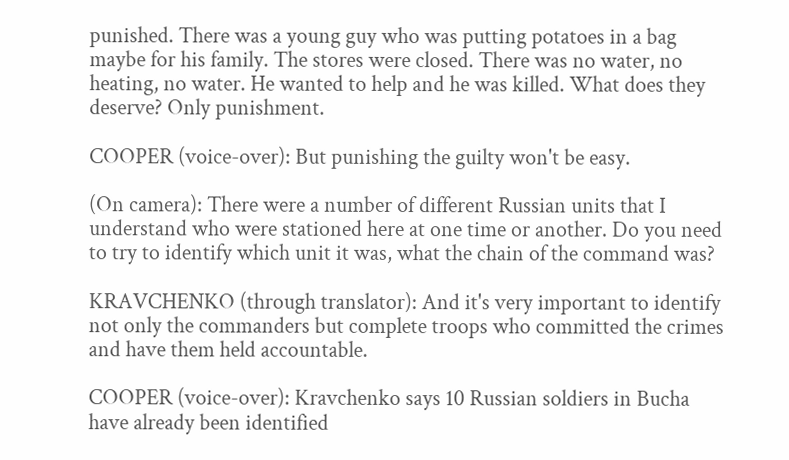punished. There was a young guy who was putting potatoes in a bag maybe for his family. The stores were closed. There was no water, no heating, no water. He wanted to help and he was killed. What does they deserve? Only punishment.

COOPER (voice-over): But punishing the guilty won't be easy.

(On camera): There were a number of different Russian units that I understand who were stationed here at one time or another. Do you need to try to identify which unit it was, what the chain of the command was?

KRAVCHENKO (through translator): And it's very important to identify not only the commanders but complete troops who committed the crimes and have them held accountable.

COOPER (voice-over): Kravchenko says 10 Russian soldiers in Bucha have already been identified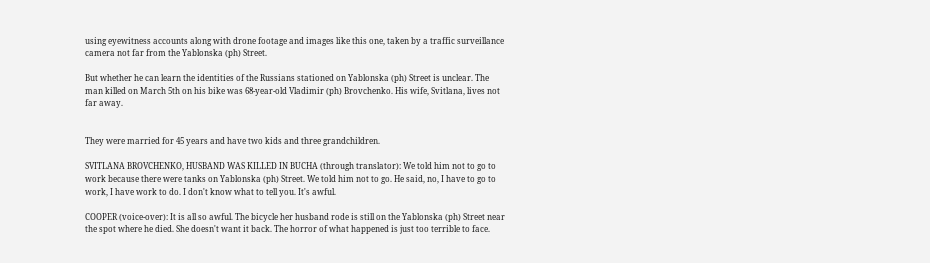using eyewitness accounts along with drone footage and images like this one, taken by a traffic surveillance camera not far from the Yablonska (ph) Street.

But whether he can learn the identities of the Russians stationed on Yablonska (ph) Street is unclear. The man killed on March 5th on his bike was 68-year-old Vladimir (ph) Brovchenko. His wife, Svitlana, lives not far away.


They were married for 45 years and have two kids and three grandchildren.

SVITLANA BROVCHENKO, HUSBAND WAS KILLED IN BUCHA (through translator): We told him not to go to work because there were tanks on Yablonska (ph) Street. We told him not to go. He said, no, I have to go to work, I have work to do. I don't know what to tell you. It's awful.

COOPER (voice-over): It is all so awful. The bicycle her husband rode is still on the Yablonska (ph) Street near the spot where he died. She doesn't want it back. The horror of what happened is just too terrible to face.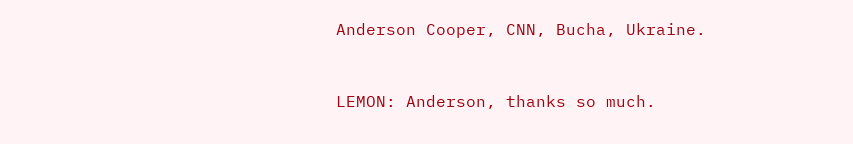Anderson Cooper, CNN, Bucha, Ukraine.


LEMON: Anderson, thanks so much.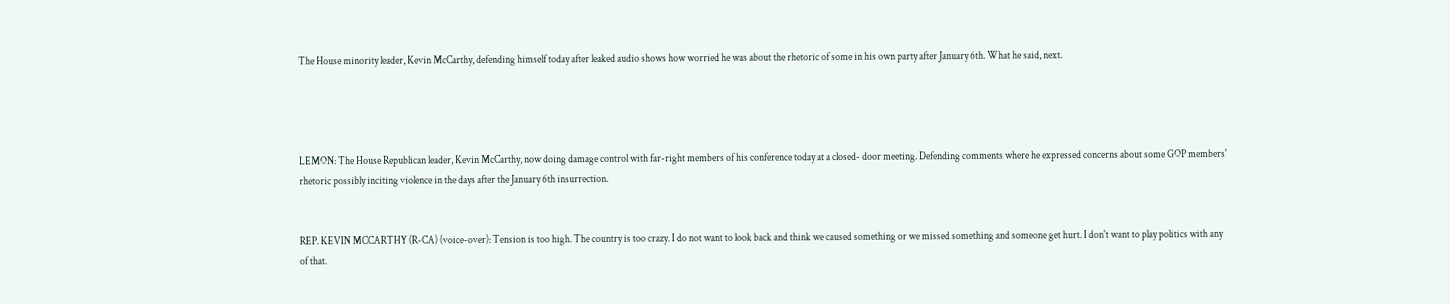The House minority leader, Kevin McCarthy, defending himself today after leaked audio shows how worried he was about the rhetoric of some in his own party after January 6th. What he said, next.




LEMON: The House Republican leader, Kevin McCarthy, now doing damage control with far-right members of his conference today at a closed- door meeting. Defending comments where he expressed concerns about some GOP members' rhetoric possibly inciting violence in the days after the January 6th insurrection.


REP. KEVIN MCCARTHY (R-CA) (voice-over): Tension is too high. The country is too crazy. I do not want to look back and think we caused something or we missed something and someone get hurt. I don't want to play politics with any of that.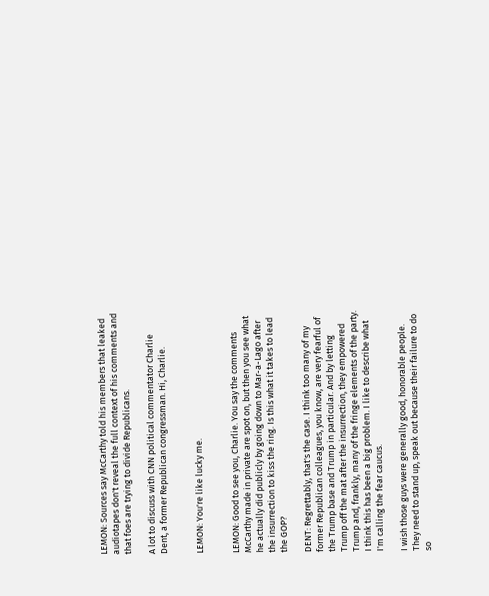LEMON: Sources say McCarthy told his members that leaked audiotapes don't reveal the full context of his comments and that foes are trying to divide Republicans.

A lot to discuss with CNN political commentator Charlie Dent, a former Republican congressman. Hi, Charlie.


LEMON: You're like lucky me.


LEMON: Good to see you, Charlie. You say the comments McCarthy made in private are spot on, but then you see what he actually did publicly by going down to Mar-a-Lago after the insurrection to kiss the ring. Is this what it takes to lead the GOP?

DENT: Regrettably, that's the case. I think too many of my former Republican colleagues, you know, are very fearful of the Trump base and Trump in particular. And by letting Trump off the mat after the insurrection, they empowered Trump and, frankly, many of the fringe elements of the party. I think this has been a big problem. I like to describe what I'm calling the fear caucus.

I wish those guys were generally good, honorable people. They need to stand up, speak out because their failure to do so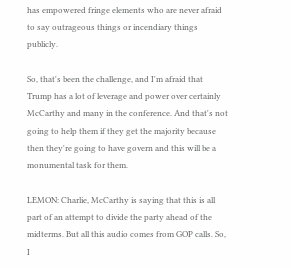has empowered fringe elements who are never afraid to say outrageous things or incendiary things publicly.

So, that's been the challenge, and I'm afraid that Trump has a lot of leverage and power over certainly McCarthy and many in the conference. And that's not going to help them if they get the majority because then they're going to have govern and this will be a monumental task for them.

LEMON: Charlie, McCarthy is saying that this is all part of an attempt to divide the party ahead of the midterms. But all this audio comes from GOP calls. So, I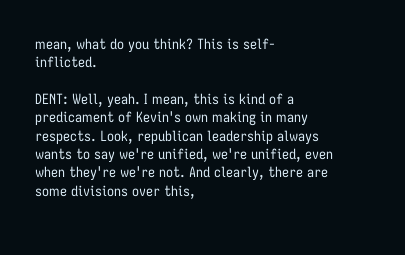mean, what do you think? This is self- inflicted.

DENT: Well, yeah. I mean, this is kind of a predicament of Kevin's own making in many respects. Look, republican leadership always wants to say we're unified, we're unified, even when they're we're not. And clearly, there are some divisions over this,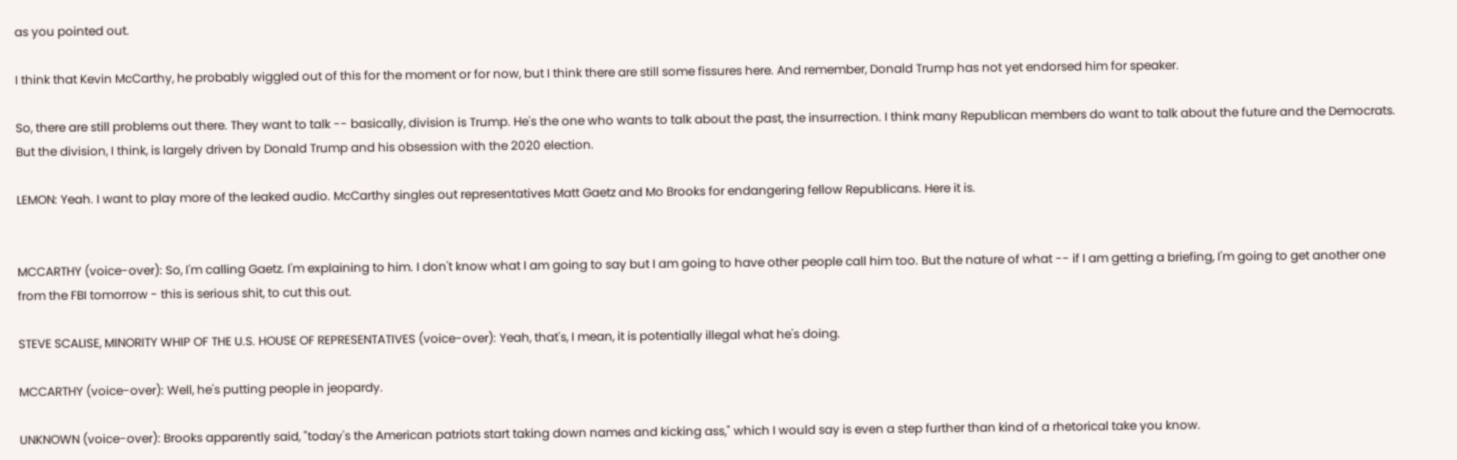as you pointed out.

I think that Kevin McCarthy, he probably wiggled out of this for the moment or for now, but I think there are still some fissures here. And remember, Donald Trump has not yet endorsed him for speaker.

So, there are still problems out there. They want to talk -- basically, division is Trump. He's the one who wants to talk about the past, the insurrection. I think many Republican members do want to talk about the future and the Democrats. But the division, I think, is largely driven by Donald Trump and his obsession with the 2020 election.

LEMON: Yeah. I want to play more of the leaked audio. McCarthy singles out representatives Matt Gaetz and Mo Brooks for endangering fellow Republicans. Here it is.


MCCARTHY (voice-over): So, I'm calling Gaetz. I'm explaining to him. I don't know what I am going to say but I am going to have other people call him too. But the nature of what -- if I am getting a briefing, I'm going to get another one from the FBI tomorrow - this is serious shit, to cut this out.

STEVE SCALISE, MINORITY WHIP OF THE U.S. HOUSE OF REPRESENTATIVES (voice-over): Yeah, that's, I mean, it is potentially illegal what he's doing.

MCCARTHY (voice-over): Well, he's putting people in jeopardy.

UNKNOWN (voice-over): Brooks apparently said, "today's the American patriots start taking down names and kicking ass," which I would say is even a step further than kind of a rhetorical take you know.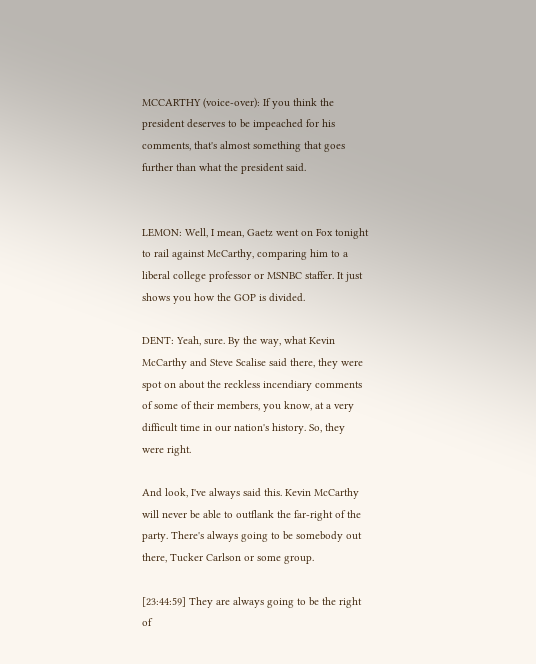MCCARTHY (voice-over): If you think the president deserves to be impeached for his comments, that's almost something that goes further than what the president said.


LEMON: Well, I mean, Gaetz went on Fox tonight to rail against McCarthy, comparing him to a liberal college professor or MSNBC staffer. It just shows you how the GOP is divided.

DENT: Yeah, sure. By the way, what Kevin McCarthy and Steve Scalise said there, they were spot on about the reckless incendiary comments of some of their members, you know, at a very difficult time in our nation's history. So, they were right.

And look, I've always said this. Kevin McCarthy will never be able to outflank the far-right of the party. There's always going to be somebody out there, Tucker Carlson or some group.

[23:44:59] They are always going to be the right of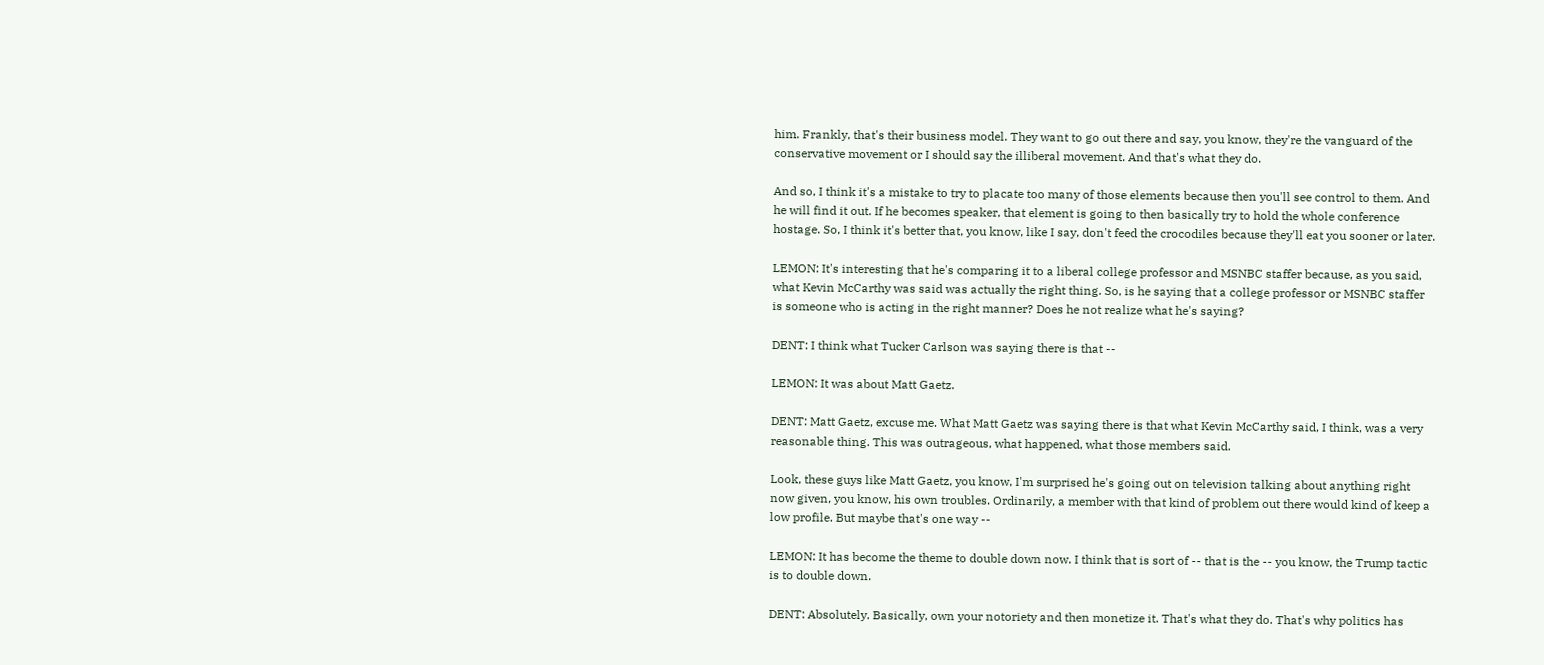him. Frankly, that's their business model. They want to go out there and say, you know, they're the vanguard of the conservative movement or I should say the illiberal movement. And that's what they do.

And so, I think it's a mistake to try to placate too many of those elements because then you'll see control to them. And he will find it out. If he becomes speaker, that element is going to then basically try to hold the whole conference hostage. So, I think it's better that, you know, like I say, don't feed the crocodiles because they'll eat you sooner or later.

LEMON: It's interesting that he's comparing it to a liberal college professor and MSNBC staffer because, as you said, what Kevin McCarthy was said was actually the right thing. So, is he saying that a college professor or MSNBC staffer is someone who is acting in the right manner? Does he not realize what he's saying?

DENT: I think what Tucker Carlson was saying there is that --

LEMON: It was about Matt Gaetz.

DENT: Matt Gaetz, excuse me. What Matt Gaetz was saying there is that what Kevin McCarthy said, I think, was a very reasonable thing. This was outrageous, what happened, what those members said.

Look, these guys like Matt Gaetz, you know, I'm surprised he's going out on television talking about anything right now given, you know, his own troubles. Ordinarily, a member with that kind of problem out there would kind of keep a low profile. But maybe that's one way --

LEMON: It has become the theme to double down now. I think that is sort of -- that is the -- you know, the Trump tactic is to double down.

DENT: Absolutely. Basically, own your notoriety and then monetize it. That's what they do. That's why politics has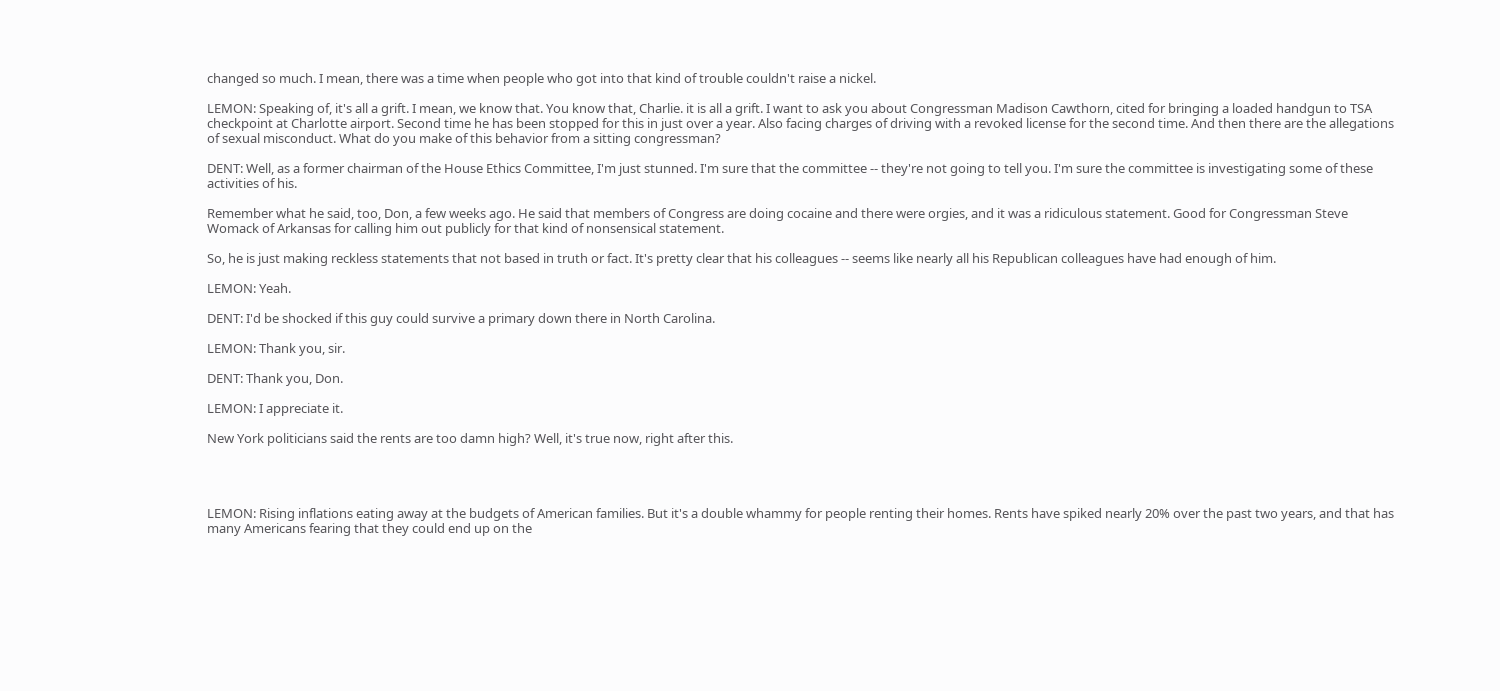changed so much. I mean, there was a time when people who got into that kind of trouble couldn't raise a nickel.

LEMON: Speaking of, it's all a grift. I mean, we know that. You know that, Charlie. it is all a grift. I want to ask you about Congressman Madison Cawthorn, cited for bringing a loaded handgun to TSA checkpoint at Charlotte airport. Second time he has been stopped for this in just over a year. Also facing charges of driving with a revoked license for the second time. And then there are the allegations of sexual misconduct. What do you make of this behavior from a sitting congressman?

DENT: Well, as a former chairman of the House Ethics Committee, I'm just stunned. I'm sure that the committee -- they're not going to tell you. I'm sure the committee is investigating some of these activities of his.

Remember what he said, too, Don, a few weeks ago. He said that members of Congress are doing cocaine and there were orgies, and it was a ridiculous statement. Good for Congressman Steve Womack of Arkansas for calling him out publicly for that kind of nonsensical statement.

So, he is just making reckless statements that not based in truth or fact. It's pretty clear that his colleagues -- seems like nearly all his Republican colleagues have had enough of him.

LEMON: Yeah.

DENT: I'd be shocked if this guy could survive a primary down there in North Carolina.

LEMON: Thank you, sir.

DENT: Thank you, Don.

LEMON: I appreciate it.

New York politicians said the rents are too damn high? Well, it's true now, right after this.




LEMON: Rising inflations eating away at the budgets of American families. But it's a double whammy for people renting their homes. Rents have spiked nearly 20% over the past two years, and that has many Americans fearing that they could end up on the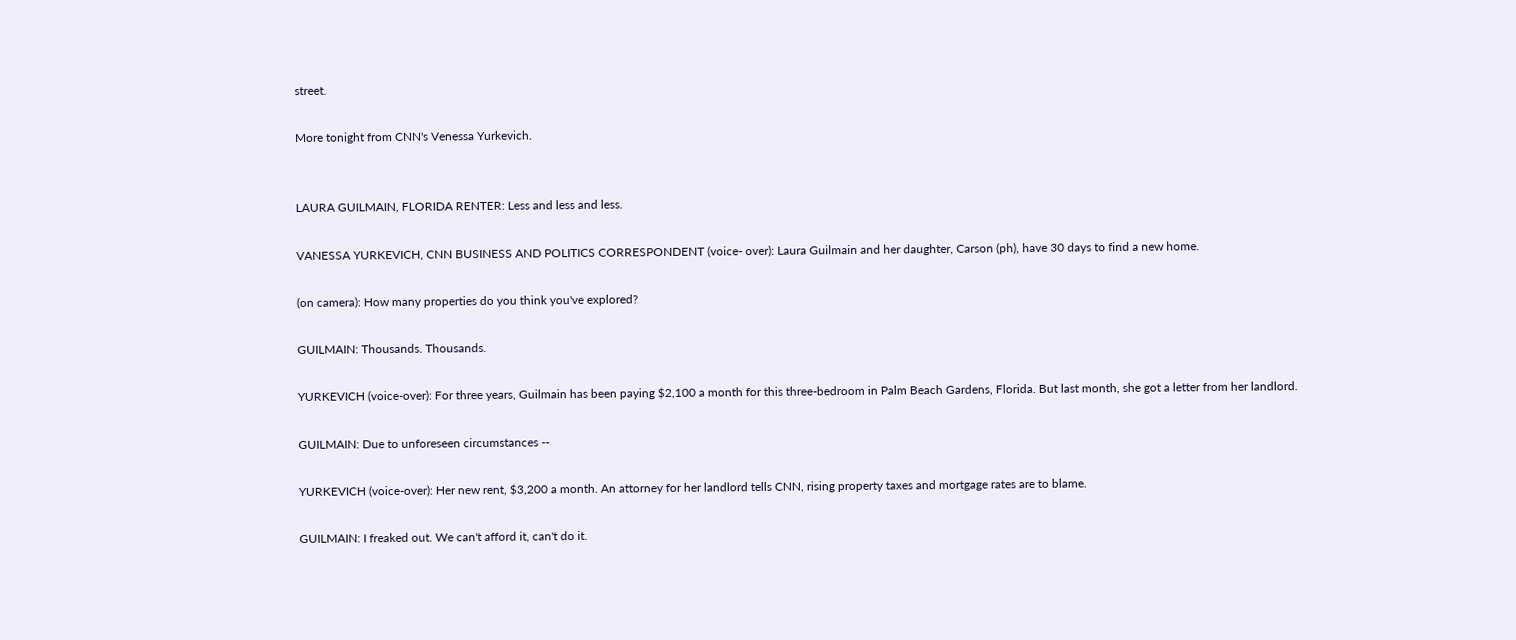street.

More tonight from CNN's Venessa Yurkevich.


LAURA GUILMAIN, FLORIDA RENTER: Less and less and less.

VANESSA YURKEVICH, CNN BUSINESS AND POLITICS CORRESPONDENT (voice- over): Laura Guilmain and her daughter, Carson (ph), have 30 days to find a new home.

(on camera): How many properties do you think you've explored?

GUILMAIN: Thousands. Thousands.

YURKEVICH (voice-over): For three years, Guilmain has been paying $2,100 a month for this three-bedroom in Palm Beach Gardens, Florida. But last month, she got a letter from her landlord.

GUILMAIN: Due to unforeseen circumstances --

YURKEVICH (voice-over): Her new rent, $3,200 a month. An attorney for her landlord tells CNN, rising property taxes and mortgage rates are to blame.

GUILMAIN: I freaked out. We can't afford it, can't do it.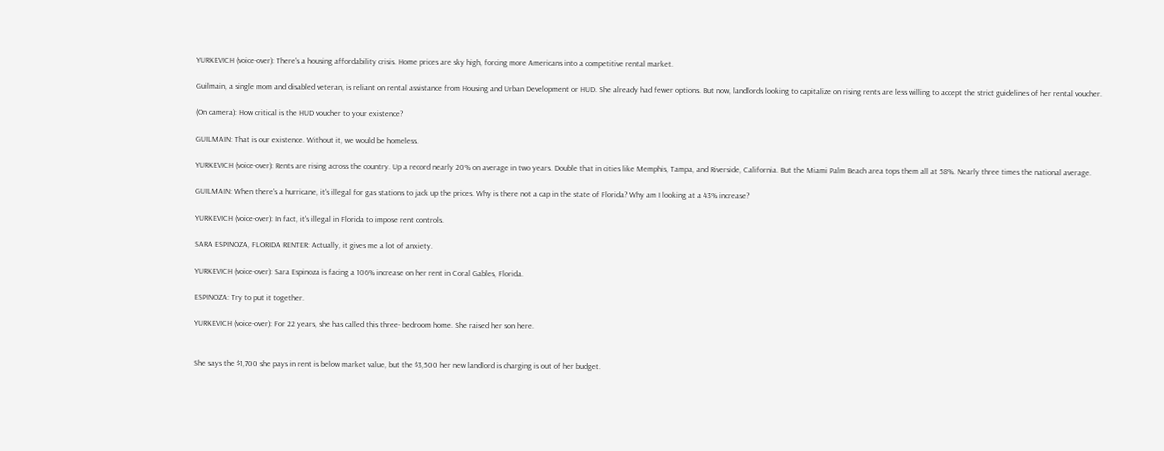YURKEVICH (voice-over): There's a housing affordability crisis. Home prices are sky high, forcing more Americans into a competitive rental market.

Guilmain, a single mom and disabled veteran, is reliant on rental assistance from Housing and Urban Development or HUD. She already had fewer options. But now, landlords looking to capitalize on rising rents are less willing to accept the strict guidelines of her rental voucher.

(On camera): How critical is the HUD voucher to your existence?

GUILMAIN: That is our existence. Without it, we would be homeless.

YURKEVICH (voice-over): Rents are rising across the country. Up a record nearly 20% on average in two years. Double that in cities like Memphis, Tampa, and Riverside, California. But the Miami Palm Beach area tops them all at 58%. Nearly three times the national average.

GUILMAIN: When there's a hurricane, it's illegal for gas stations to jack up the prices. Why is there not a cap in the state of Florida? Why am I looking at a 43% increase?

YURKEVICH (voice-over): In fact, it's illegal in Florida to impose rent controls.

SARA ESPINOZA, FLORIDA RENTER: Actually, it gives me a lot of anxiety.

YURKEVICH (voice-over): Sara Espinoza is facing a 106% increase on her rent in Coral Gables, Florida.

ESPINOZA: Try to put it together.

YURKEVICH (voice-over): For 22 years, she has called this three- bedroom home. She raised her son here.


She says the $1,700 she pays in rent is below market value, but the $3,500 her new landlord is charging is out of her budget.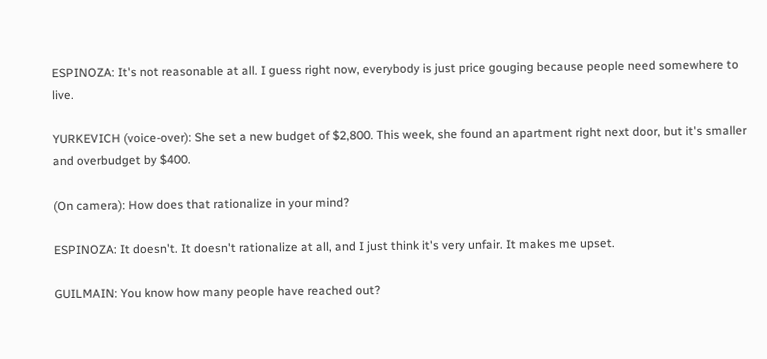ESPINOZA: It's not reasonable at all. I guess right now, everybody is just price gouging because people need somewhere to live.

YURKEVICH (voice-over): She set a new budget of $2,800. This week, she found an apartment right next door, but it's smaller and overbudget by $400.

(On camera): How does that rationalize in your mind?

ESPINOZA: It doesn't. It doesn't rationalize at all, and I just think it's very unfair. It makes me upset.

GUILMAIN: You know how many people have reached out?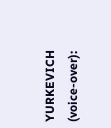YURKEVICH (voice-over):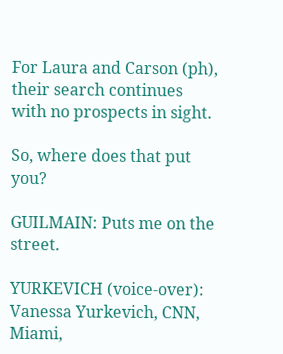For Laura and Carson (ph), their search continues with no prospects in sight.

So, where does that put you?

GUILMAIN: Puts me on the street.

YURKEVICH (voice-over): Vanessa Yurkevich, CNN, Miami,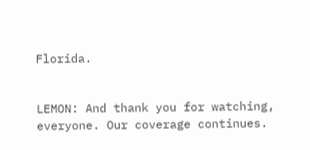Florida.


LEMON: And thank you for watching, everyone. Our coverage continues.